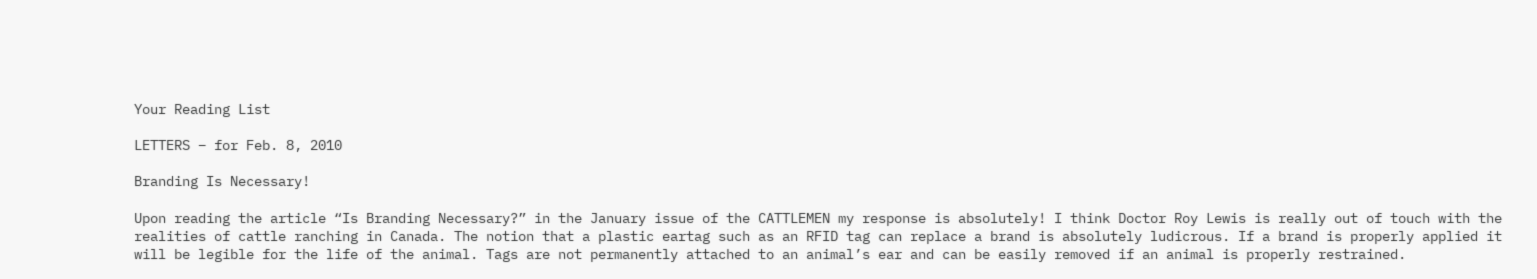Your Reading List

LETTERS – for Feb. 8, 2010

Branding Is Necessary!

Upon reading the article “Is Branding Necessary?” in the January issue of the CATTLEMEN my response is absolutely! I think Doctor Roy Lewis is really out of touch with the realities of cattle ranching in Canada. The notion that a plastic eartag such as an RFID tag can replace a brand is absolutely ludicrous. If a brand is properly applied it will be legible for the life of the animal. Tags are not permanently attached to an animal’s ear and can be easily removed if an animal is properly restrained.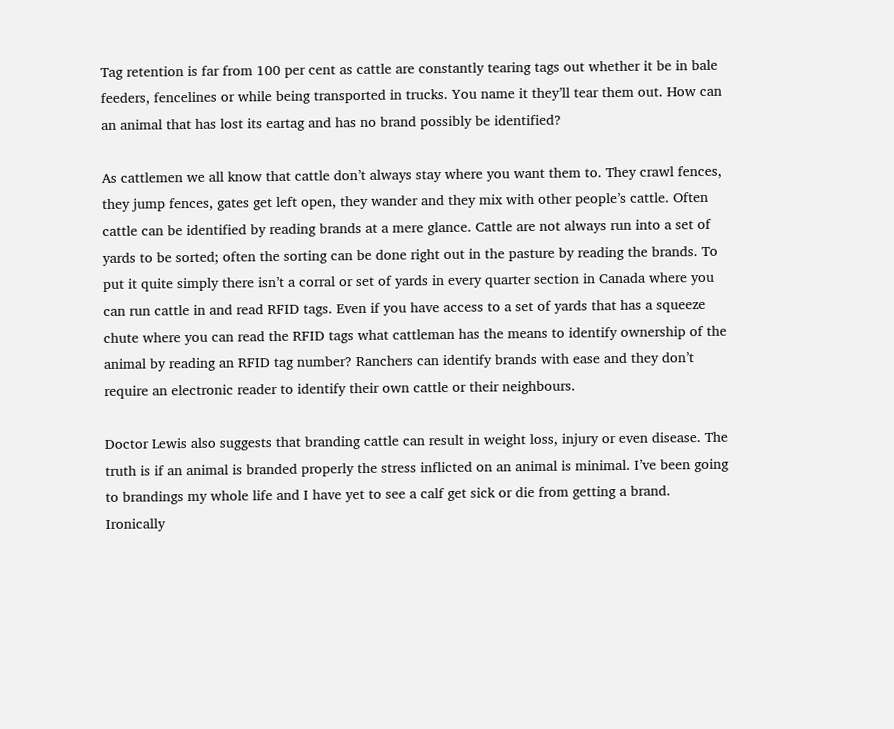Tag retention is far from 100 per cent as cattle are constantly tearing tags out whether it be in bale feeders, fencelines or while being transported in trucks. You name it they’ll tear them out. How can an animal that has lost its eartag and has no brand possibly be identified?

As cattlemen we all know that cattle don’t always stay where you want them to. They crawl fences, they jump fences, gates get left open, they wander and they mix with other people’s cattle. Often cattle can be identified by reading brands at a mere glance. Cattle are not always run into a set of yards to be sorted; often the sorting can be done right out in the pasture by reading the brands. To put it quite simply there isn’t a corral or set of yards in every quarter section in Canada where you can run cattle in and read RFID tags. Even if you have access to a set of yards that has a squeeze chute where you can read the RFID tags what cattleman has the means to identify ownership of the animal by reading an RFID tag number? Ranchers can identify brands with ease and they don’t require an electronic reader to identify their own cattle or their neighbours.

Doctor Lewis also suggests that branding cattle can result in weight loss, injury or even disease. The truth is if an animal is branded properly the stress inflicted on an animal is minimal. I’ve been going to brandings my whole life and I have yet to see a calf get sick or die from getting a brand. Ironically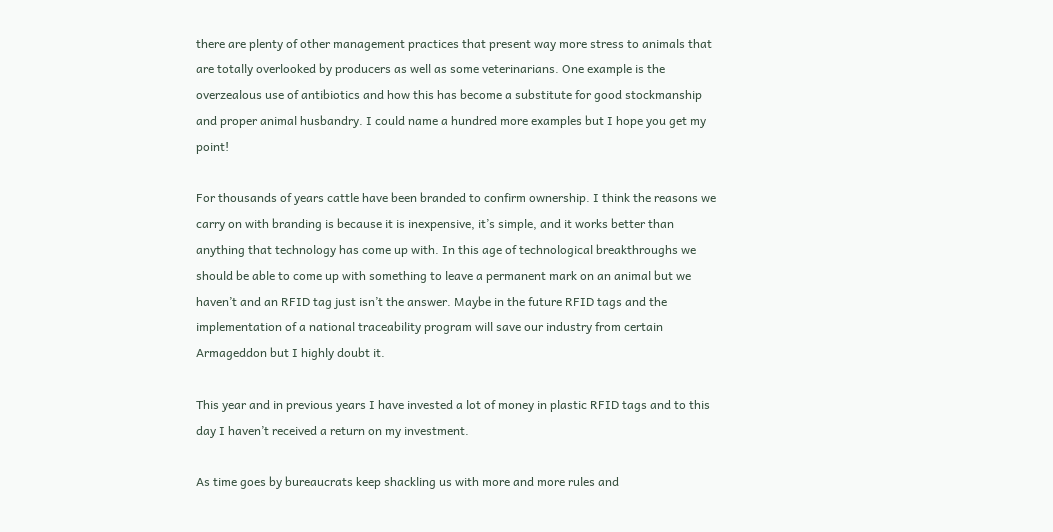there are plenty of other management practices that present way more stress to animals that are totally overlooked by producers as well as some veterinarians. One example is the overzealous use of antibiotics and how this has become a substitute for good stockmanship and proper animal husbandry. I could name a hundred more examples but I hope you get my point!

For thousands of years cattle have been branded to confirm ownership. I think the reasons we carry on with branding is because it is inexpensive, it’s simple, and it works better than anything that technology has come up with. In this age of technological breakthroughs we should be able to come up with something to leave a permanent mark on an animal but we haven’t and an RFID tag just isn’t the answer. Maybe in the future RFID tags and the implementation of a national traceability program will save our industry from certain Armageddon but I highly doubt it.

This year and in previous years I have invested a lot of money in plastic RFID tags and to this day I haven’t received a return on my investment.

As time goes by bureaucrats keep shackling us with more and more rules and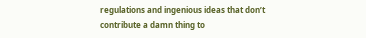regulations and ingenious ideas that don’t contribute a damn thing to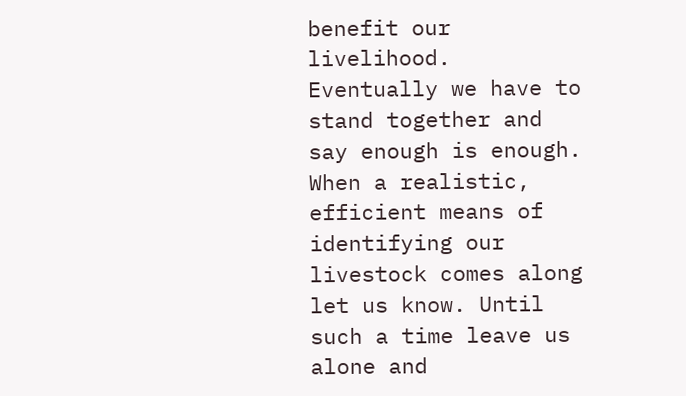benefit our livelihood. Eventually we have to stand together and say enough is enough. When a realistic, efficient means of identifying our livestock comes along let us know. Until such a time leave us alone and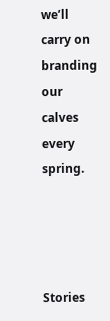we’ll carry on branding our calves every spring.




Stories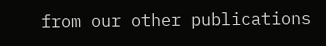from our other publications